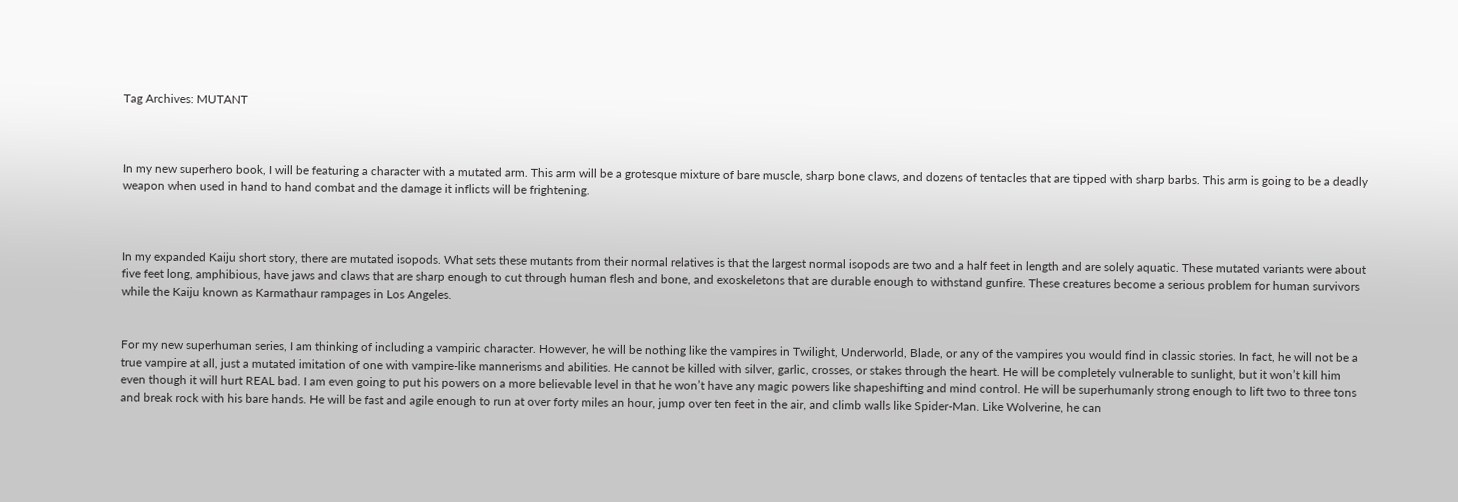Tag Archives: MUTANT



In my new superhero book, I will be featuring a character with a mutated arm. This arm will be a grotesque mixture of bare muscle, sharp bone claws, and dozens of tentacles that are tipped with sharp barbs. This arm is going to be a deadly weapon when used in hand to hand combat and the damage it inflicts will be frightening.



In my expanded Kaiju short story, there are mutated isopods. What sets these mutants from their normal relatives is that the largest normal isopods are two and a half feet in length and are solely aquatic. These mutated variants were about five feet long, amphibious, have jaws and claws that are sharp enough to cut through human flesh and bone, and exoskeletons that are durable enough to withstand gunfire. These creatures become a serious problem for human survivors while the Kaiju known as Karmathaur rampages in Los Angeles.


For my new superhuman series, I am thinking of including a vampiric character. However, he will be nothing like the vampires in Twilight, Underworld, Blade, or any of the vampires you would find in classic stories. In fact, he will not be a true vampire at all, just a mutated imitation of one with vampire-like mannerisms and abilities. He cannot be killed with silver, garlic, crosses, or stakes through the heart. He will be completely vulnerable to sunlight, but it won’t kill him even though it will hurt REAL bad. I am even going to put his powers on a more believable level in that he won’t have any magic powers like shapeshifting and mind control. He will be superhumanly strong enough to lift two to three tons and break rock with his bare hands. He will be fast and agile enough to run at over forty miles an hour, jump over ten feet in the air, and climb walls like Spider-Man. Like Wolverine, he can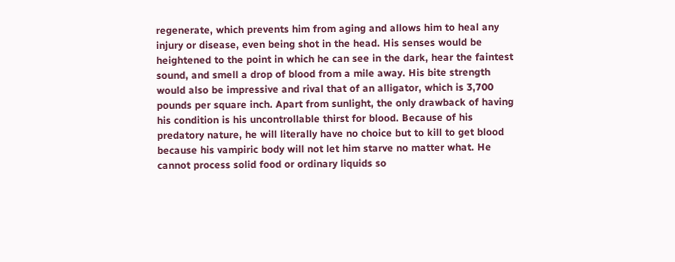regenerate, which prevents him from aging and allows him to heal any injury or disease, even being shot in the head. His senses would be heightened to the point in which he can see in the dark, hear the faintest sound, and smell a drop of blood from a mile away. His bite strength would also be impressive and rival that of an alligator, which is 3,700 pounds per square inch. Apart from sunlight, the only drawback of having his condition is his uncontrollable thirst for blood. Because of his predatory nature, he will literally have no choice but to kill to get blood because his vampiric body will not let him starve no matter what. He cannot process solid food or ordinary liquids so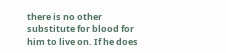there is no other substitute for blood for him to live on. If he does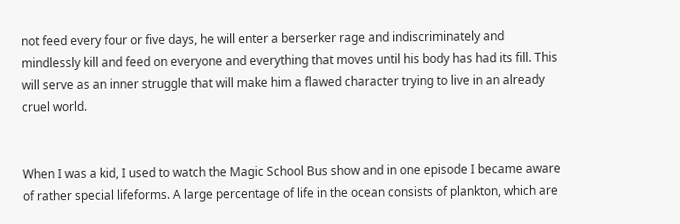not feed every four or five days, he will enter a berserker rage and indiscriminately and mindlessly kill and feed on everyone and everything that moves until his body has had its fill. This will serve as an inner struggle that will make him a flawed character trying to live in an already cruel world.


When I was a kid, I used to watch the Magic School Bus show and in one episode I became aware of rather special lifeforms. A large percentage of life in the ocean consists of plankton, which are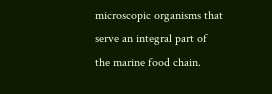microscopic organisms that serve an integral part of the marine food chain.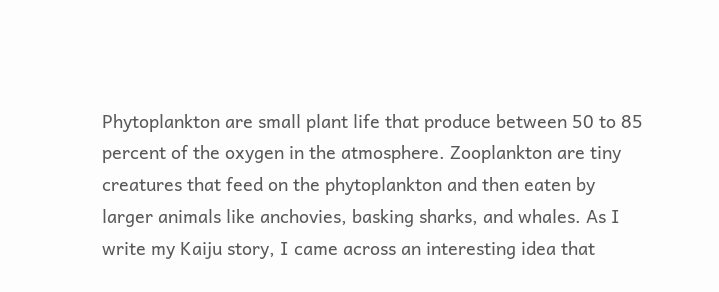Phytoplankton are small plant life that produce between 50 to 85 percent of the oxygen in the atmosphere. Zooplankton are tiny creatures that feed on the phytoplankton and then eaten by larger animals like anchovies, basking sharks, and whales. As I write my Kaiju story, I came across an interesting idea that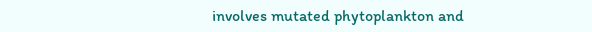involves mutated phytoplankton and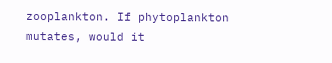zooplankton. If phytoplankton mutates, would it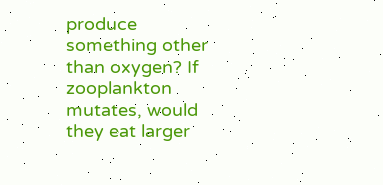produce something other than oxygen? If zooplankton mutates, would they eat larger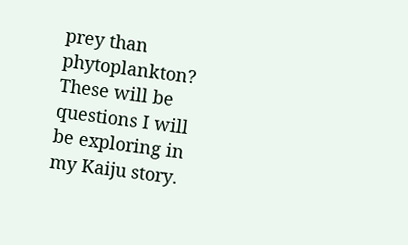prey than phytoplankton? These will be questions I will be exploring in my Kaiju story.